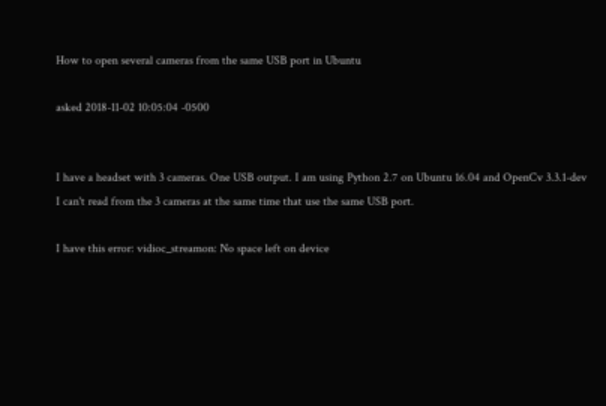How to open several cameras from the same USB port in Ubuntu

asked 2018-11-02 10:05:04 -0500


I have a headset with 3 cameras. One USB output. I am using Python 2.7 on Ubuntu 16.04 and OpenCv 3.3.1-dev I can't read from the 3 cameras at the same time that use the same USB port.

I have this error: vidioc_streamon: No space left on device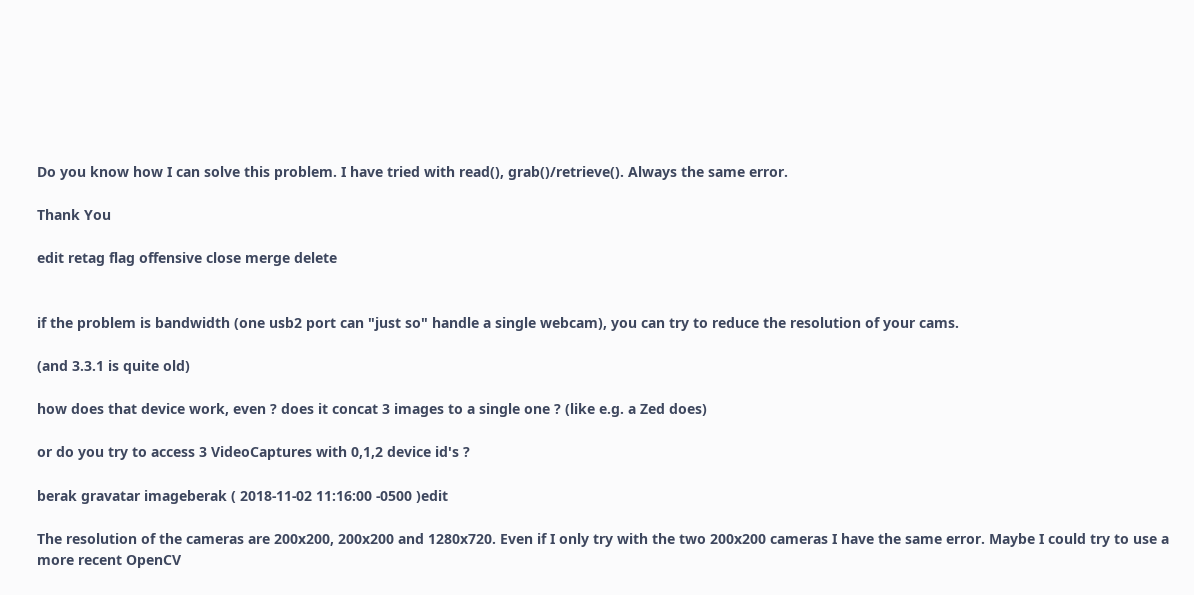Do you know how I can solve this problem. I have tried with read(), grab()/retrieve(). Always the same error.

Thank You

edit retag flag offensive close merge delete


if the problem is bandwidth (one usb2 port can "just so" handle a single webcam), you can try to reduce the resolution of your cams.

(and 3.3.1 is quite old)

how does that device work, even ? does it concat 3 images to a single one ? (like e.g. a Zed does)

or do you try to access 3 VideoCaptures with 0,1,2 device id's ?

berak gravatar imageberak ( 2018-11-02 11:16:00 -0500 )edit

The resolution of the cameras are 200x200, 200x200 and 1280x720. Even if I only try with the two 200x200 cameras I have the same error. Maybe I could try to use a more recent OpenCV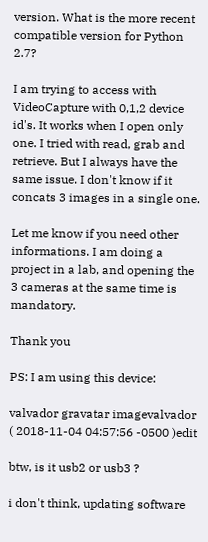version. What is the more recent compatible version for Python 2.7?

I am trying to access with VideoCapture with 0,1,2 device id's. It works when I open only one. I tried with read, grab and retrieve. But I always have the same issue. I don't know if it concats 3 images in a single one.

Let me know if you need other informations. I am doing a project in a lab, and opening the 3 cameras at the same time is mandatory.

Thank you

PS: I am using this device:

valvador gravatar imagevalvador ( 2018-11-04 04:57:56 -0500 )edit

btw, is it usb2 or usb3 ?

i don't think, updating software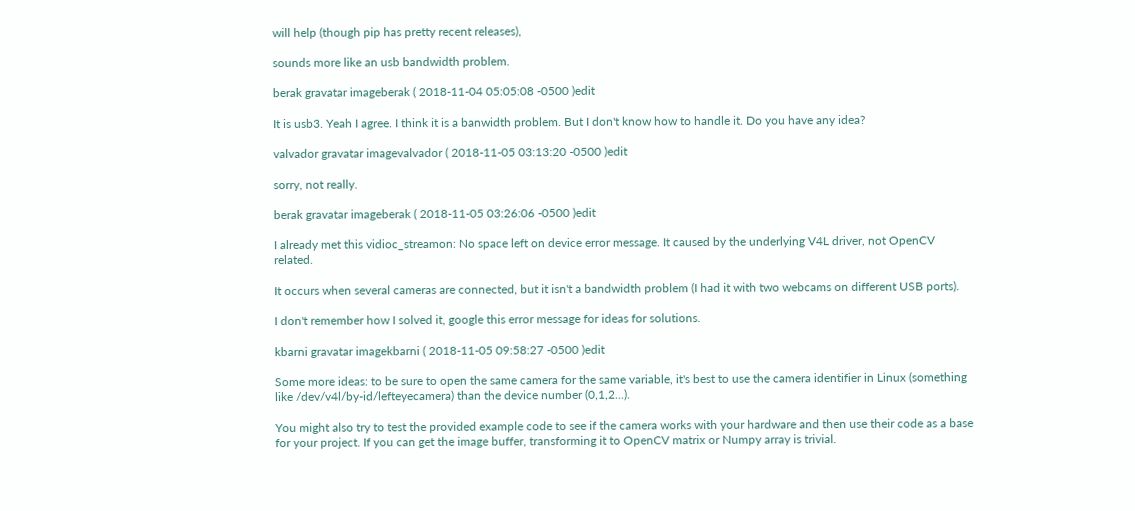will help (though pip has pretty recent releases),

sounds more like an usb bandwidth problem.

berak gravatar imageberak ( 2018-11-04 05:05:08 -0500 )edit

It is usb3. Yeah I agree. I think it is a banwidth problem. But I don't know how to handle it. Do you have any idea?

valvador gravatar imagevalvador ( 2018-11-05 03:13:20 -0500 )edit

sorry, not really.

berak gravatar imageberak ( 2018-11-05 03:26:06 -0500 )edit

I already met this vidioc_streamon: No space left on device error message. It caused by the underlying V4L driver, not OpenCV related.

It occurs when several cameras are connected, but it isn't a bandwidth problem (I had it with two webcams on different USB ports).

I don't remember how I solved it, google this error message for ideas for solutions.

kbarni gravatar imagekbarni ( 2018-11-05 09:58:27 -0500 )edit

Some more ideas: to be sure to open the same camera for the same variable, it's best to use the camera identifier in Linux (something like /dev/v4l/by-id/lefteyecamera) than the device number (0,1,2...).

You might also try to test the provided example code to see if the camera works with your hardware and then use their code as a base for your project. If you can get the image buffer, transforming it to OpenCV matrix or Numpy array is trivial.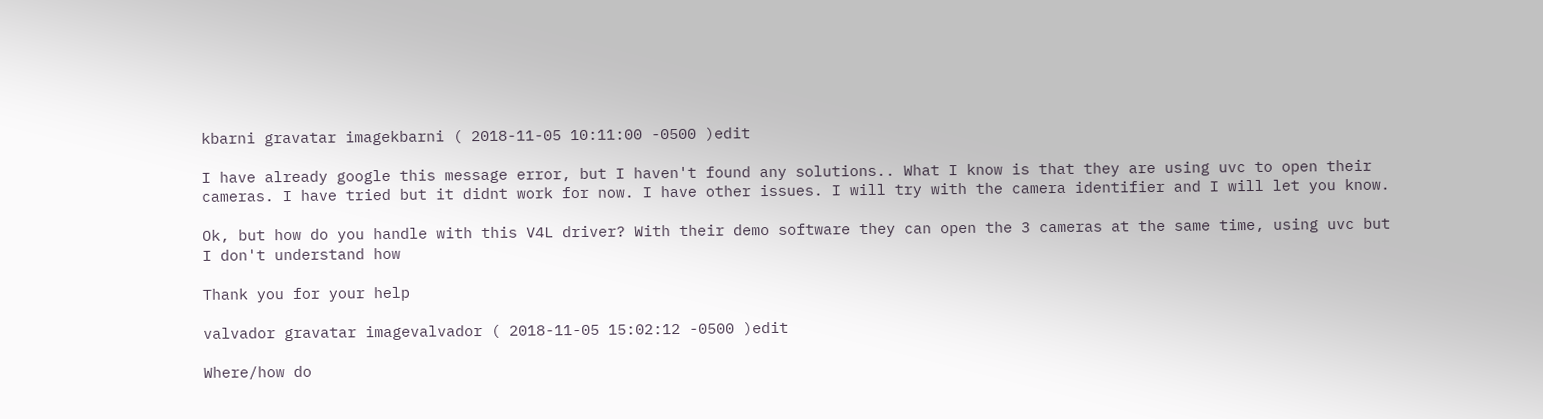kbarni gravatar imagekbarni ( 2018-11-05 10:11:00 -0500 )edit

I have already google this message error, but I haven't found any solutions.. What I know is that they are using uvc to open their cameras. I have tried but it didnt work for now. I have other issues. I will try with the camera identifier and I will let you know.

Ok, but how do you handle with this V4L driver? With their demo software they can open the 3 cameras at the same time, using uvc but I don't understand how

Thank you for your help

valvador gravatar imagevalvador ( 2018-11-05 15:02:12 -0500 )edit

Where/how do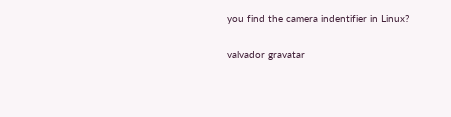you find the camera indentifier in Linux?

valvador gravatar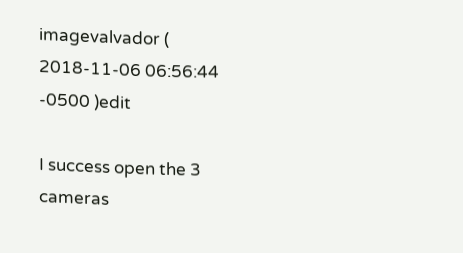imagevalvador ( 2018-11-06 06:56:44 -0500 )edit

I success open the 3 cameras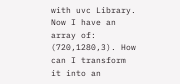with uvc Library. Now I have an array of: (720,1280,3). How can I transform it into an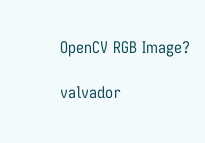OpenCV RGB Image?

valvador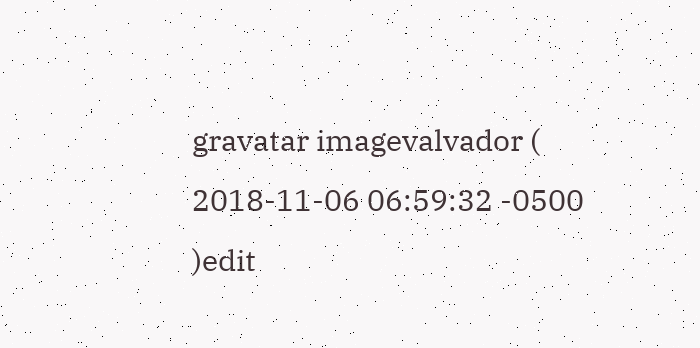gravatar imagevalvador ( 2018-11-06 06:59:32 -0500 )edit